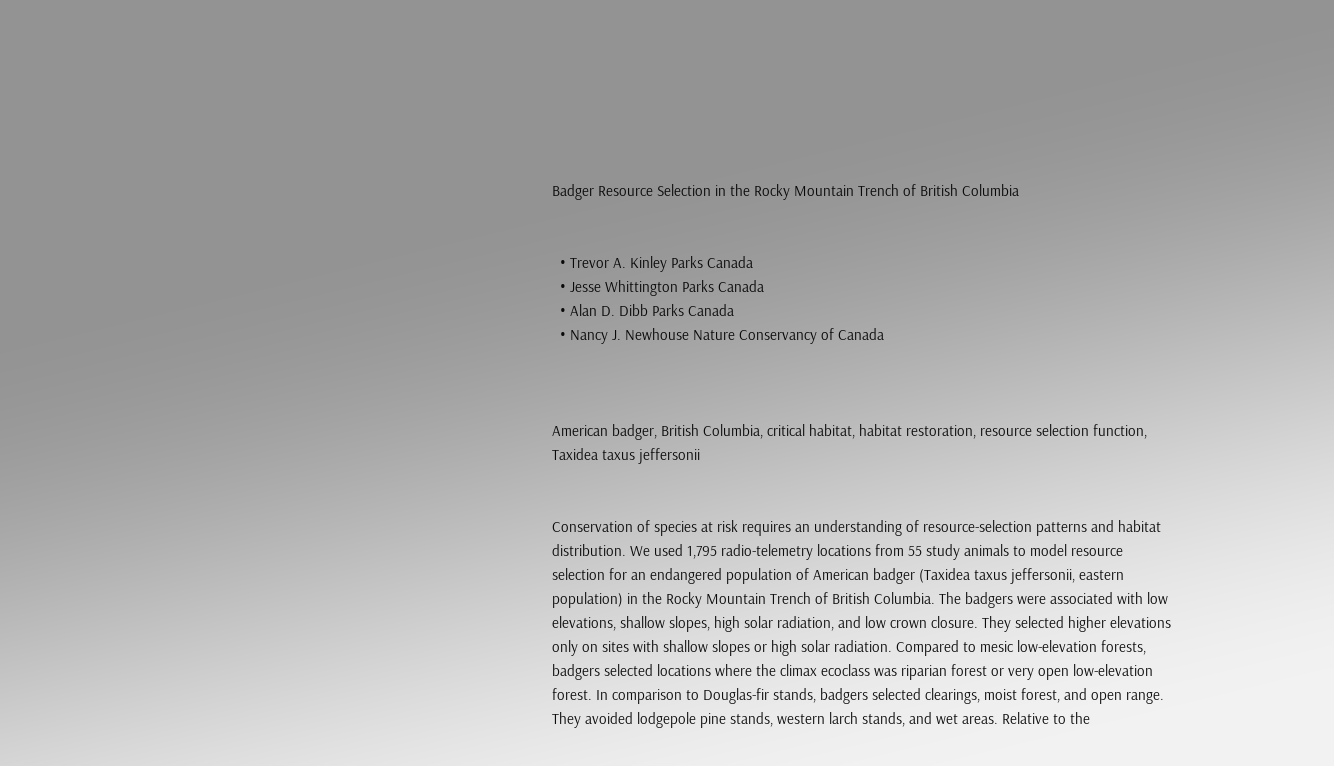Badger Resource Selection in the Rocky Mountain Trench of British Columbia


  • Trevor A. Kinley Parks Canada
  • Jesse Whittington Parks Canada
  • Alan D. Dibb Parks Canada
  • Nancy J. Newhouse Nature Conservancy of Canada



American badger, British Columbia, critical habitat, habitat restoration, resource selection function, Taxidea taxus jeffersonii


Conservation of species at risk requires an understanding of resource-selection patterns and habitat distribution. We used 1,795 radio-telemetry locations from 55 study animals to model resource selection for an endangered population of American badger (Taxidea taxus jeffersonii, eastern population) in the Rocky Mountain Trench of British Columbia. The badgers were associated with low elevations, shallow slopes, high solar radiation, and low crown closure. They selected higher elevations only on sites with shallow slopes or high solar radiation. Compared to mesic low-elevation forests, badgers selected locations where the climax ecoclass was riparian forest or very open low-elevation forest. In comparison to Douglas-fir stands, badgers selected clearings, moist forest, and open range. They avoided lodgepole pine stands, western larch stands, and wet areas. Relative to the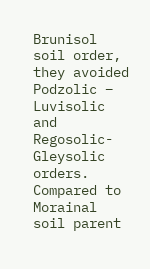Brunisol soil order, they avoided Podzolic – Luvisolic and Regosolic-Gleysolic orders. Compared to Morainal soil parent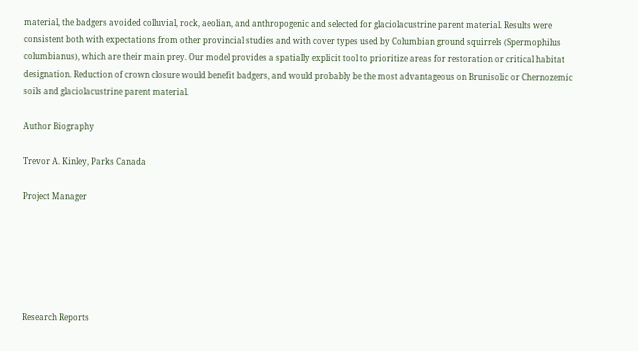material, the badgers avoided colluvial, rock, aeolian, and anthropogenic and selected for glaciolacustrine parent material. Results were consistent both with expectations from other provincial studies and with cover types used by Columbian ground squirrels (Spermophilus columbianus), which are their main prey. Our model provides a spatially explicit tool to prioritize areas for restoration or critical habitat designation. Reduction of crown closure would benefit badgers, and would probably be the most advantageous on Brunisolic or Chernozemic soils and glaciolacustrine parent material.

Author Biography

Trevor A. Kinley, Parks Canada

Project Manager






Research Reports